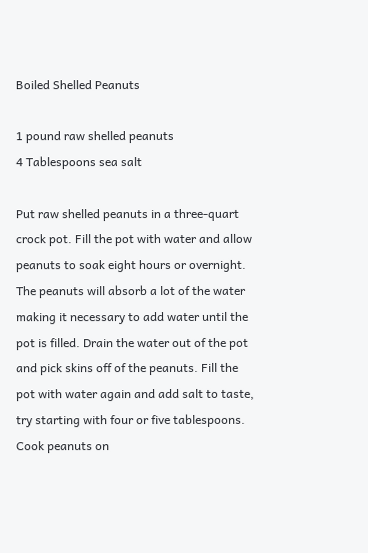Boiled Shelled Peanuts

1 pound raw shelled peanuts
4 Tablespoons sea salt

Put raw shelled peanuts in a three-quart crock pot. Fill the pot with water and allow peanuts to soak eight hours or overnight. The peanuts will absorb a lot of the water making it necessary to add water until the pot is filled. Drain the water out of the pot and pick skins off of the peanuts. Fill the pot with water again and add salt to taste, try starting with four or five tablespoons. Cook peanuts on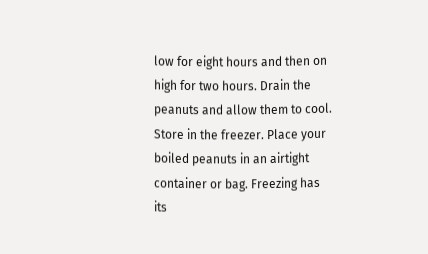low for eight hours and then on high for two hours. Drain the peanuts and allow them to cool. Store in the freezer. Place your boiled peanuts in an airtight container or bag. Freezing has its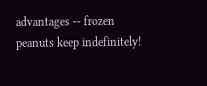advantages -- frozen peanuts keep indefinitely!